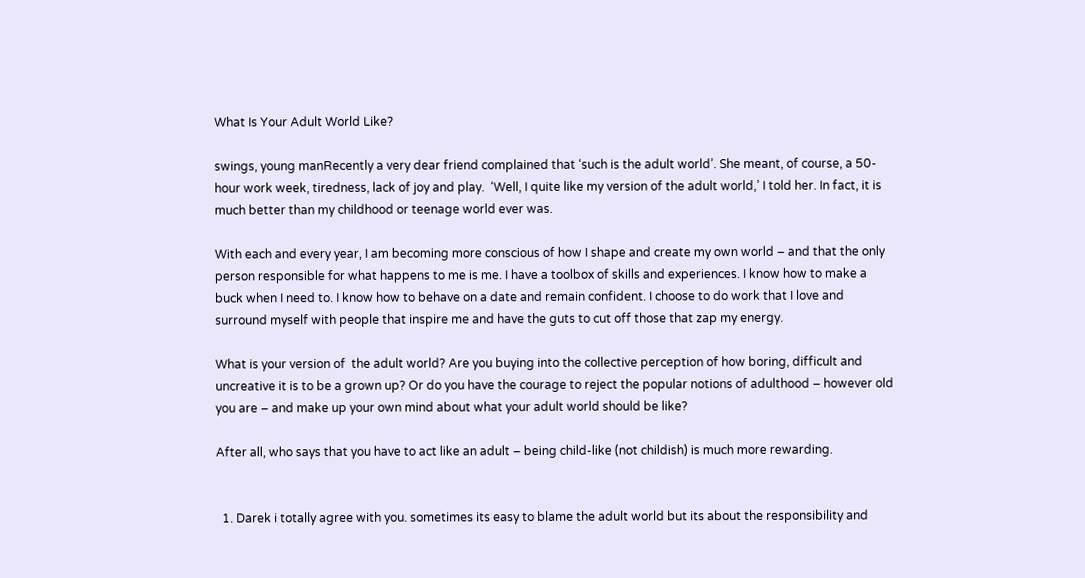What Is Your Adult World Like?

swings, young manRecently a very dear friend complained that ‘such is the adult world’. She meant, of course, a 50-hour work week, tiredness, lack of joy and play.  ‘Well, I quite like my version of the adult world,’ I told her. In fact, it is much better than my childhood or teenage world ever was.

With each and every year, I am becoming more conscious of how I shape and create my own world – and that the only person responsible for what happens to me is me. I have a toolbox of skills and experiences. I know how to make a buck when I need to. I know how to behave on a date and remain confident. I choose to do work that I love and surround myself with people that inspire me and have the guts to cut off those that zap my energy.

What is your version of  the adult world? Are you buying into the collective perception of how boring, difficult and uncreative it is to be a grown up? Or do you have the courage to reject the popular notions of adulthood – however old you are – and make up your own mind about what your adult world should be like?

After all, who says that you have to act like an adult – being child-like (not childish) is much more rewarding.


  1. Darek i totally agree with you. sometimes its easy to blame the adult world but its about the responsibility and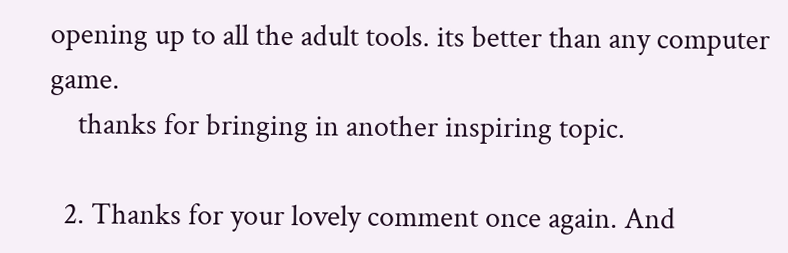opening up to all the adult tools. its better than any computer game.
    thanks for bringing in another inspiring topic.

  2. Thanks for your lovely comment once again. And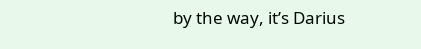by the way, it’s Darius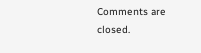Comments are closed.